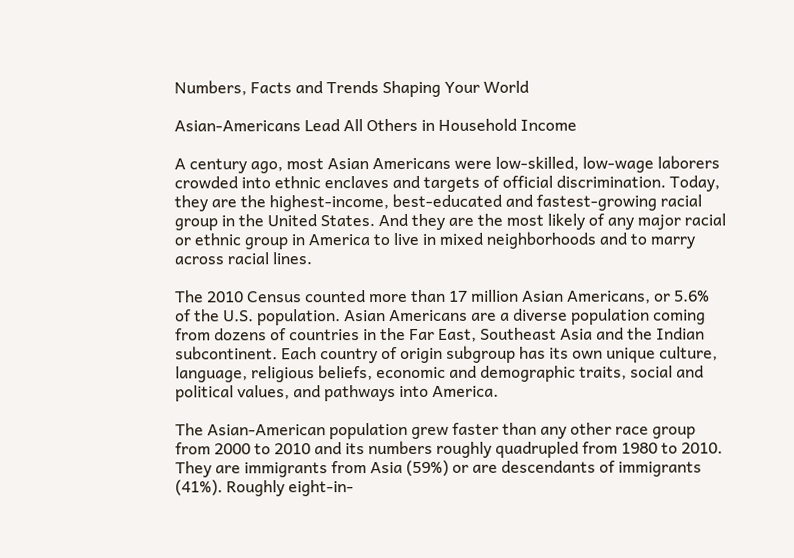Numbers, Facts and Trends Shaping Your World

Asian-Americans Lead All Others in Household Income

A century ago, most Asian Americans were low-skilled, low-wage laborers crowded into ethnic enclaves and targets of official discrimination. Today, they are the highest-income, best-educated and fastest-growing racial group in the United States. And they are the most likely of any major racial or ethnic group in America to live in mixed neighborhoods and to marry across racial lines.

The 2010 Census counted more than 17 million Asian Americans, or 5.6% of the U.S. population. Asian Americans are a diverse population coming from dozens of countries in the Far East, Southeast Asia and the Indian subcontinent. Each country of origin subgroup has its own unique culture, language, religious beliefs, economic and demographic traits, social and political values, and pathways into America.

The Asian-American population grew faster than any other race group from 2000 to 2010 and its numbers roughly quadrupled from 1980 to 2010. They are immigrants from Asia (59%) or are descendants of immigrants (41%). Roughly eight-in-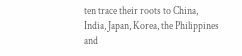ten trace their roots to China, India, Japan, Korea, the Philippines and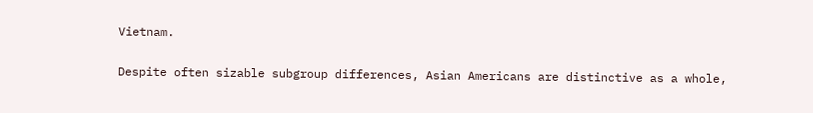Vietnam.

Despite often sizable subgroup differences, Asian Americans are distinctive as a whole,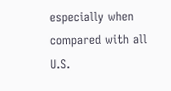especially when compared with all U.S.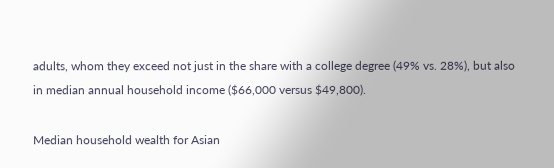adults, whom they exceed not just in the share with a college degree (49% vs. 28%), but also in median annual household income ($66,000 versus $49,800).

Median household wealth for Asian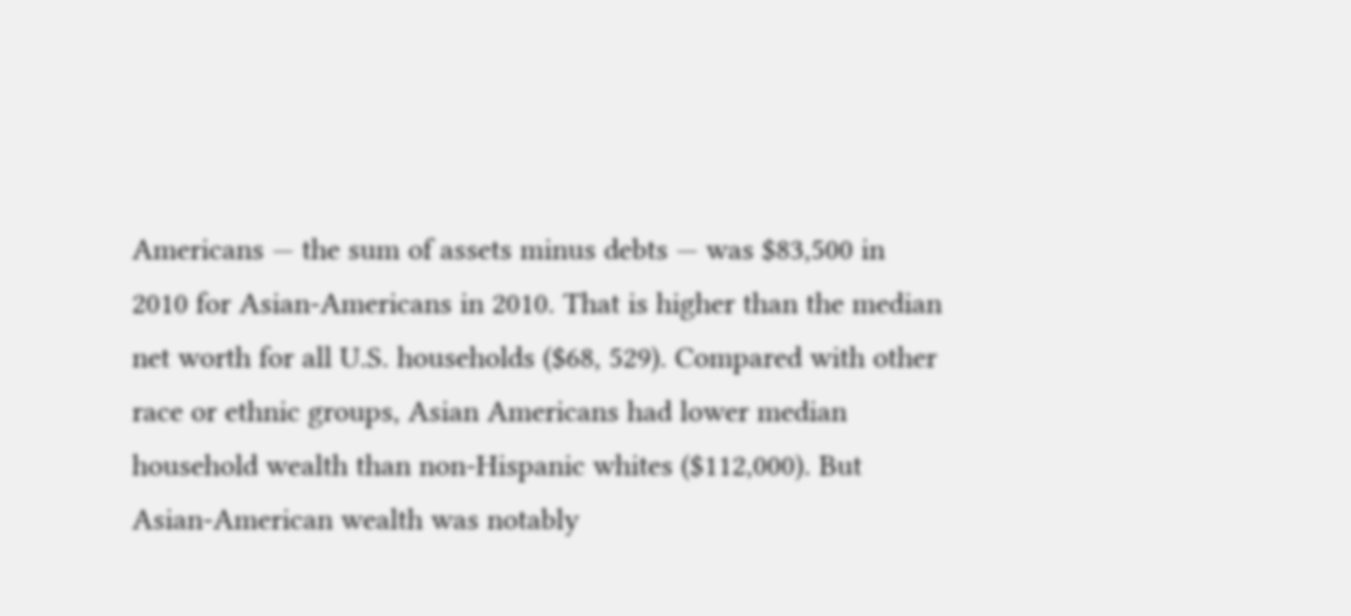Americans — the sum of assets minus debts — was $83,500 in 2010 for Asian-Americans in 2010. That is higher than the median net worth for all U.S. households ($68, 529). Compared with other race or ethnic groups, Asian Americans had lower median household wealth than non-Hispanic whites ($112,000). But Asian-American wealth was notably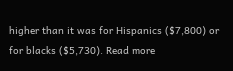higher than it was for Hispanics ($7,800) or for blacks ($5,730). Read more